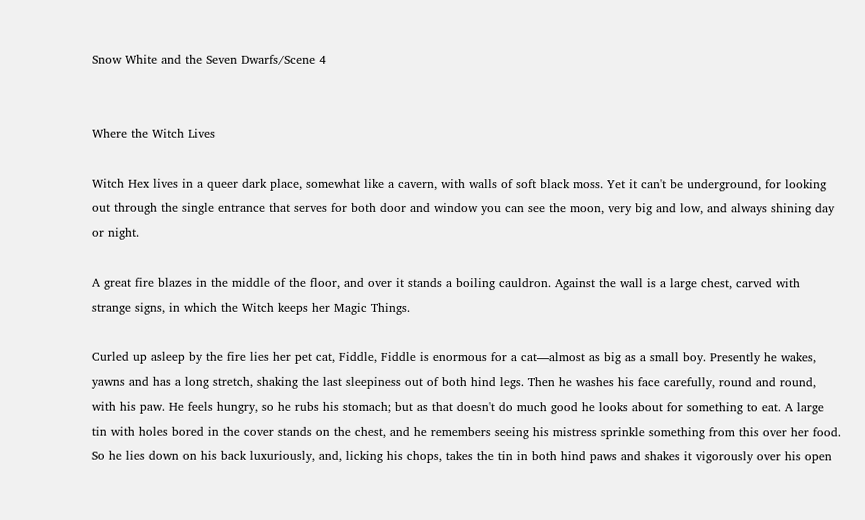Snow White and the Seven Dwarfs/Scene 4


Where the Witch Lives

Witch Hex lives in a queer dark place, somewhat like a cavern, with walls of soft black moss. Yet it can't be underground, for looking out through the single entrance that serves for both door and window you can see the moon, very big and low, and always shining day or night.

A great fire blazes in the middle of the floor, and over it stands a boiling cauldron. Against the wall is a large chest, carved with strange signs, in which the Witch keeps her Magic Things.

Curled up asleep by the fire lies her pet cat, Fiddle, Fiddle is enormous for a cat—almost as big as a small boy. Presently he wakes, yawns and has a long stretch, shaking the last sleepiness out of both hind legs. Then he washes his face carefully, round and round, with his paw. He feels hungry, so he rubs his stomach; but as that doesn't do much good he looks about for something to eat. A large tin with holes bored in the cover stands on the chest, and he remembers seeing his mistress sprinkle something from this over her food. So he lies down on his back luxuriously, and, licking his chops, takes the tin in both hind paws and shakes it vigorously over his open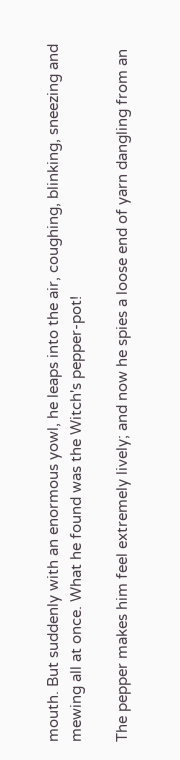mouth. But suddenly with an enormous yowl, he leaps into the air, coughing, blinking, sneezing and mewing all at once. What he found was the Witch's pepper-pot!

The pepper makes him feel extremely lively; and now he spies a loose end of yarn dangling from an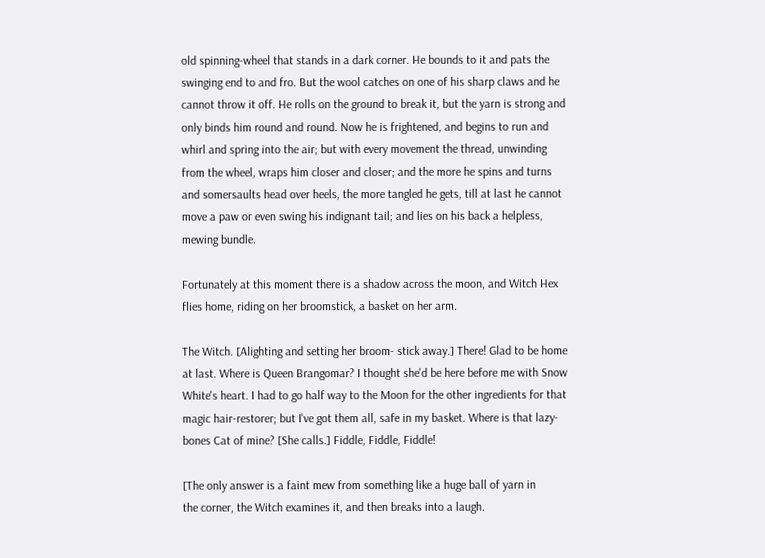old spinning-wheel that stands in a dark corner. He bounds to it and pats the swinging end to and fro. But the wool catches on one of his sharp claws and he cannot throw it off. He rolls on the ground to break it, but the yarn is strong and only binds him round and round. Now he is frightened, and begins to run and whirl and spring into the air; but with every movement the thread, unwinding from the wheel, wraps him closer and closer; and the more he spins and turns and somersaults head over heels, the more tangled he gets, till at last he cannot move a paw or even swing his indignant tail; and lies on his back a helpless, mewing bundle.

Fortunately at this moment there is a shadow across the moon, and Witch Hex flies home, riding on her broomstick, a basket on her arm.

The Witch. [Alighting and setting her broom- stick away.] There! Glad to be home at last. Where is Queen Brangomar? I thought she'd be here before me with Snow White's heart. I had to go half way to the Moon for the other ingredients for that magic hair-restorer; but I've got them all, safe in my basket. Where is that lazy-bones Cat of mine? [She calls.] Fiddle, Fiddle, Fiddle!

[The only answer is a faint mew from something like a huge ball of yarn in
the corner, the Witch examines it, and then breaks into a laugh.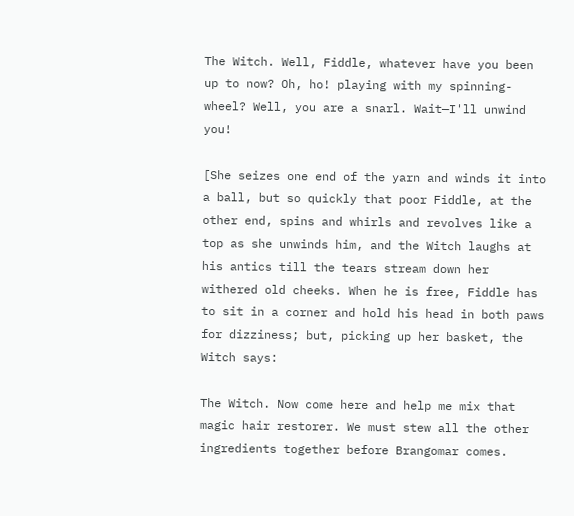The Witch. Well, Fiddle, whatever have you been up to now? Oh, ho! playing with my spinning-wheel? Well, you are a snarl. Wait—I'll unwind you!

[She seizes one end of the yarn and winds it into a ball, but so quickly that poor Fiddle, at the other end, spins and whirls and revolves like a top as she unwinds him, and the Witch laughs at his antics till the tears stream down her withered old cheeks. When he is free, Fiddle has to sit in a corner and hold his head in both paws for dizziness; but, picking up her basket, the Witch says:

The Witch. Now come here and help me mix that magic hair restorer. We must stew all the other ingredients together before Brangomar comes.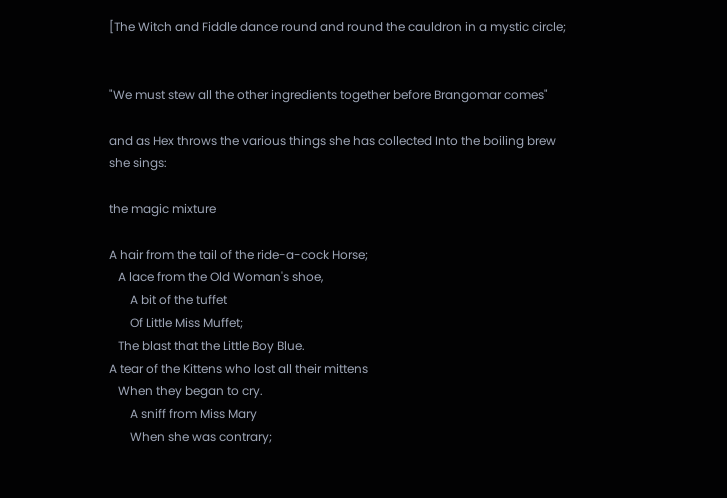[The Witch and Fiddle dance round and round the cauldron in a mystic circle;


"We must stew all the other ingredients together before Brangomar comes"

and as Hex throws the various things she has collected Into the boiling brew she sings:

the magic mixture

A hair from the tail of the ride-a-cock Horse;
   A lace from the Old Woman's shoe,
       A bit of the tuffet
       Of Little Miss Muffet;
   The blast that the Little Boy Blue.
A tear of the Kittens who lost all their mittens
   When they began to cry.
       A sniff from Miss Mary
       When she was contrary;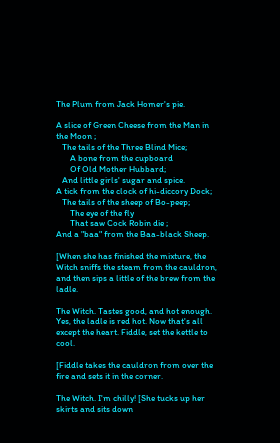The Plum from Jack Homer's pie.

A slice of Green Cheese from the Man in the Moon ;
   The tails of the Three Blind Mice;
       A bone from the cupboard
       Of Old Mother Hubbard;
   And little girls' sugar and spice.
A tick from the clock of hi-diccory Dock;
   The tails of the sheep of Bo-peep;
       The eye of the fly
       That saw Cock Robin die ;
And a "baa" from the Baa-black Sheep.

[When she has finished the mixture, the
Witch sniffs the steam from the cauldron, and then sips a little of the brew from the ladle.

The Witch. Tastes good, and hot enough. Yes, the ladle is red hot. Now that's all except the heart. Fiddle, set the kettle to cool.

[Fiddle takes the cauldron from over the fire and sets it in the corner.

The Witch. I'm chilly! [She tucks up her skirts and sits down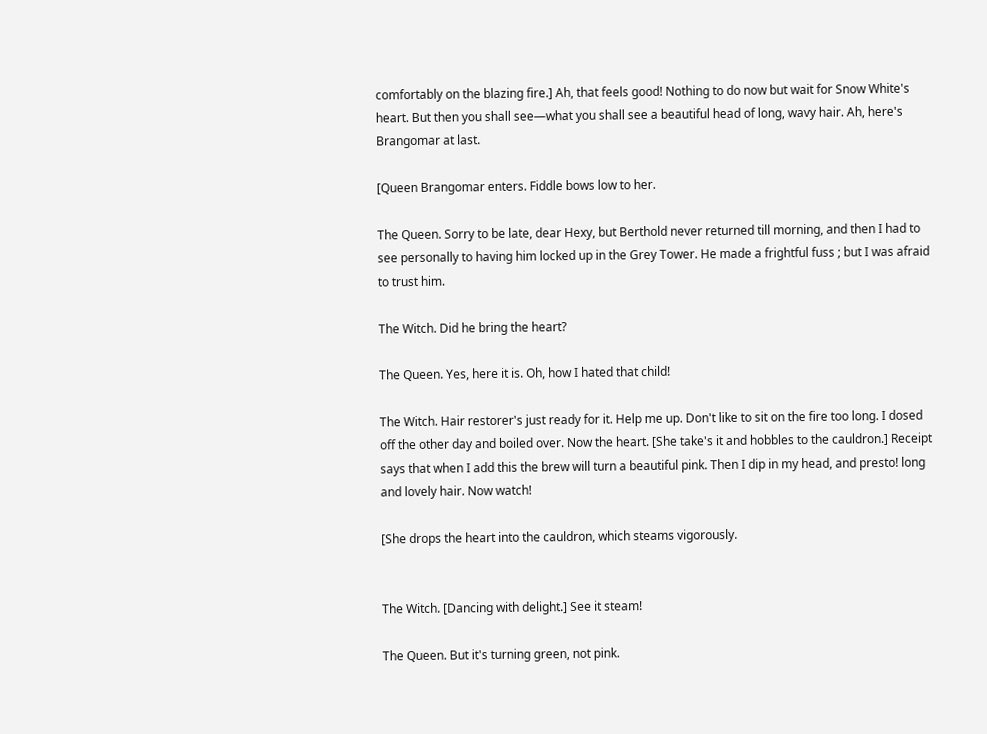comfortably on the blazing fire.] Ah, that feels good! Nothing to do now but wait for Snow White's heart. But then you shall see—what you shall see a beautiful head of long, wavy hair. Ah, here's Brangomar at last.

[Queen Brangomar enters. Fiddle bows low to her.

The Queen. Sorry to be late, dear Hexy, but Berthold never returned till morning, and then I had to see personally to having him locked up in the Grey Tower. He made a frightful fuss ; but I was afraid to trust him.

The Witch. Did he bring the heart?

The Queen. Yes, here it is. Oh, how I hated that child!

The Witch. Hair restorer's just ready for it. Help me up. Don't like to sit on the fire too long. I dosed off the other day and boiled over. Now the heart. [She take's it and hobbles to the cauldron.] Receipt says that when I add this the brew will turn a beautiful pink. Then I dip in my head, and presto! long and lovely hair. Now watch!

[She drops the heart into the cauldron, which steams vigorously.


The Witch. [Dancing with delight.] See it steam!

The Queen. But it's turning green, not pink.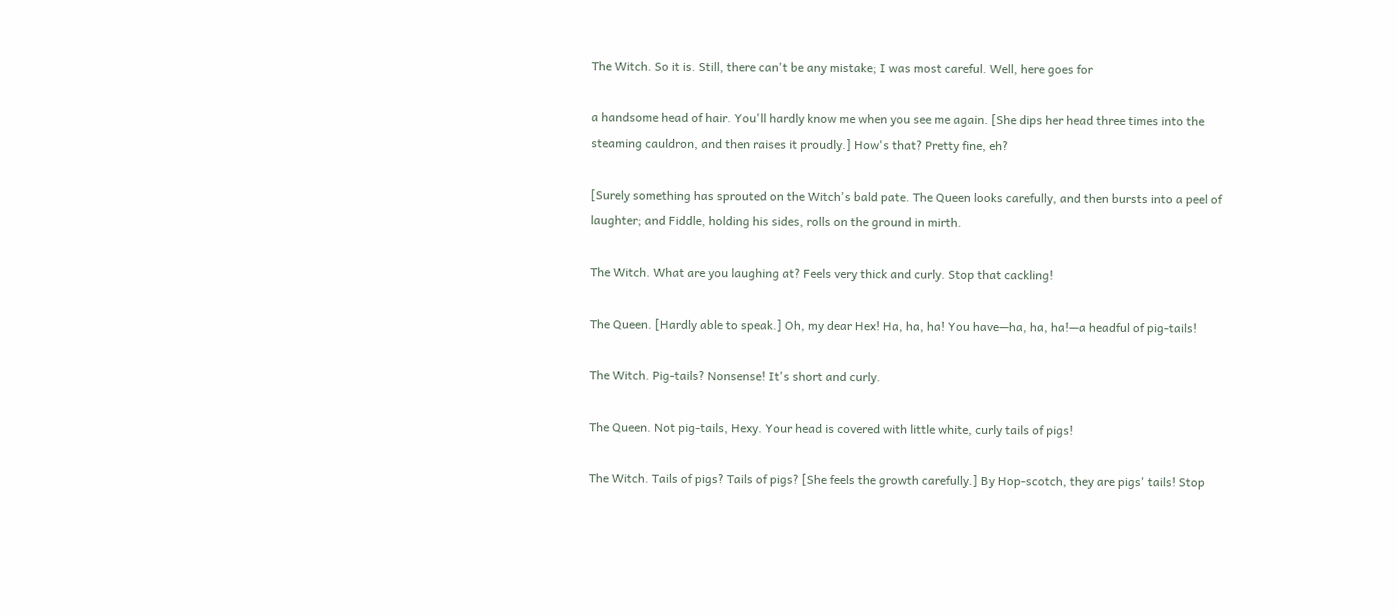The Witch. So it is. Still, there can't be any mistake; I was most careful. Well, here goes for

a handsome head of hair. You'll hardly know me when you see me again. [She dips her head three times into the steaming cauldron, and then raises it proudly.] How's that? Pretty fine, eh?

[Surely something has sprouted on the Witch's bald pate. The Queen looks carefully, and then bursts into a peel of laughter; and Fiddle, holding his sides, rolls on the ground in mirth.

The Witch. What are you laughing at? Feels very thick and curly. Stop that cackling!

The Queen. [Hardly able to speak.] Oh, my dear Hex! Ha, ha, ha! You have—ha, ha, ha!—a headful of pig-tails!

The Witch. Pig-tails? Nonsense! It's short and curly.

The Queen. Not pig-tails, Hexy. Your head is covered with little white, curly tails of pigs!

The Witch. Tails of pigs? Tails of pigs? [She feels the growth carefully.] By Hop-scotch, they are pigs' tails! Stop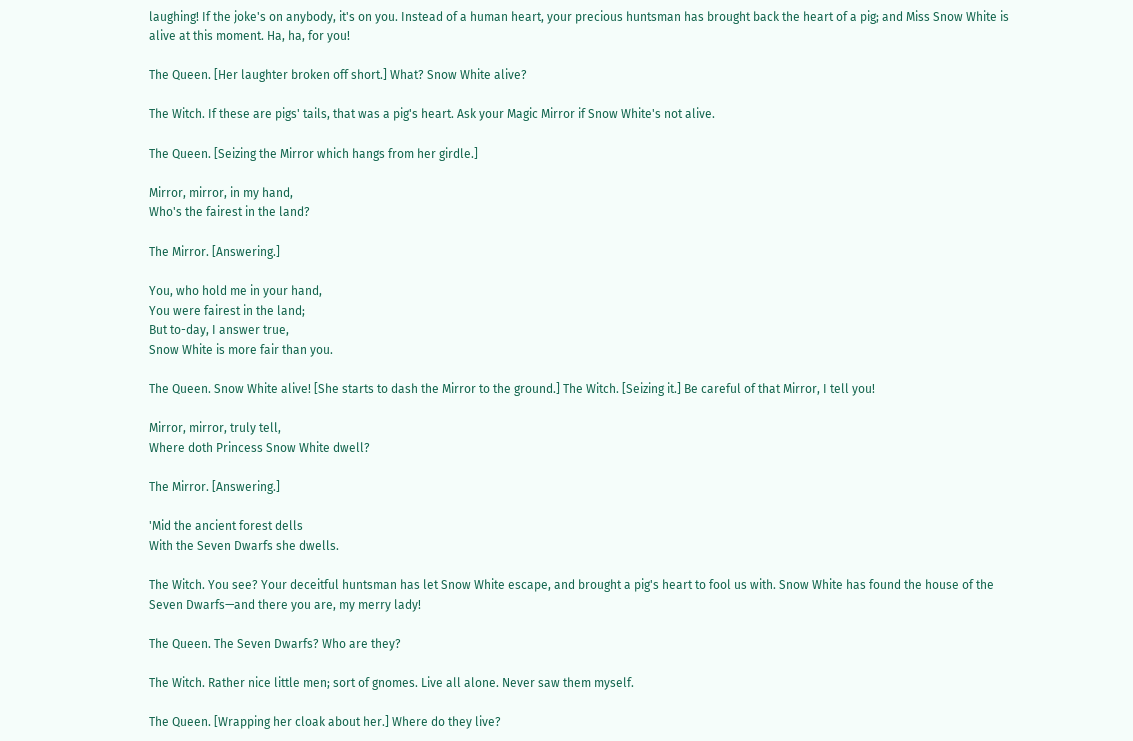laughing! If the joke's on anybody, it's on you. Instead of a human heart, your precious huntsman has brought back the heart of a pig; and Miss Snow White is alive at this moment. Ha, ha, for you!

The Queen. [Her laughter broken off short.] What? Snow White alive?

The Witch. If these are pigs' tails, that was a pig's heart. Ask your Magic Mirror if Snow White's not alive.

The Queen. [Seizing the Mirror which hangs from her girdle.]

Mirror, mirror, in my hand,
Who's the fairest in the land?

The Mirror. [Answering.]

You, who hold me in your hand,
You were fairest in the land;
But to-day, I answer true,
Snow White is more fair than you.

The Queen. Snow White alive! [She starts to dash the Mirror to the ground.] The Witch. [Seizing it.] Be careful of that Mirror, I tell you!

Mirror, mirror, truly tell,
Where doth Princess Snow White dwell?

The Mirror. [Answering.]

'Mid the ancient forest dells
With the Seven Dwarfs she dwells.

The Witch. You see? Your deceitful huntsman has let Snow White escape, and brought a pig's heart to fool us with. Snow White has found the house of the Seven Dwarfs—and there you are, my merry lady!

The Queen. The Seven Dwarfs? Who are they?

The Witch. Rather nice little men; sort of gnomes. Live all alone. Never saw them myself.

The Queen. [Wrapping her cloak about her.] Where do they live?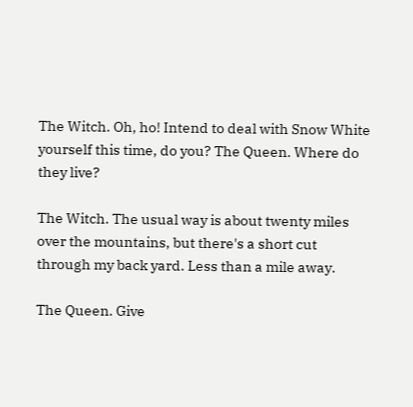The Witch. Oh, ho! Intend to deal with Snow White yourself this time, do you? The Queen. Where do they live?

The Witch. The usual way is about twenty miles over the mountains, but there's a short cut through my back yard. Less than a mile away.

The Queen. Give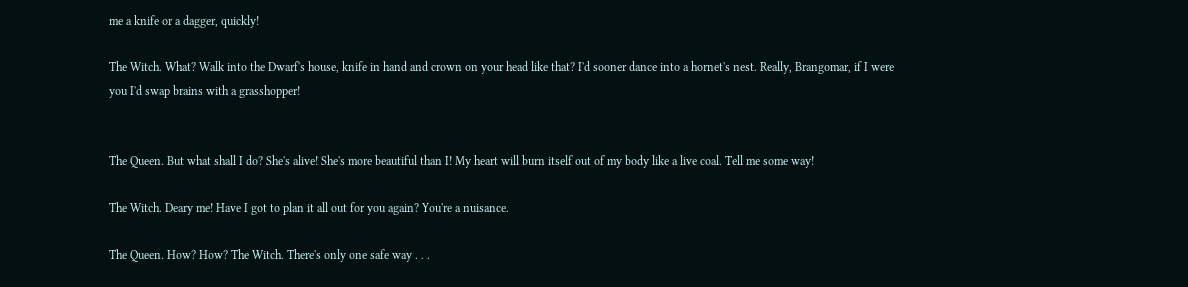me a knife or a dagger, quickly!

The Witch. What? Walk into the Dwarf's house, knife in hand and crown on your head like that? I'd sooner dance into a hornet's nest. Really, Brangomar, if I were you I'd swap brains with a grasshopper!


The Queen. But what shall I do? She's alive! She's more beautiful than I! My heart will burn itself out of my body like a live coal. Tell me some way!

The Witch. Deary me! Have I got to plan it all out for you again? You're a nuisance.

The Queen. How? How? The Witch. There's only one safe way . . .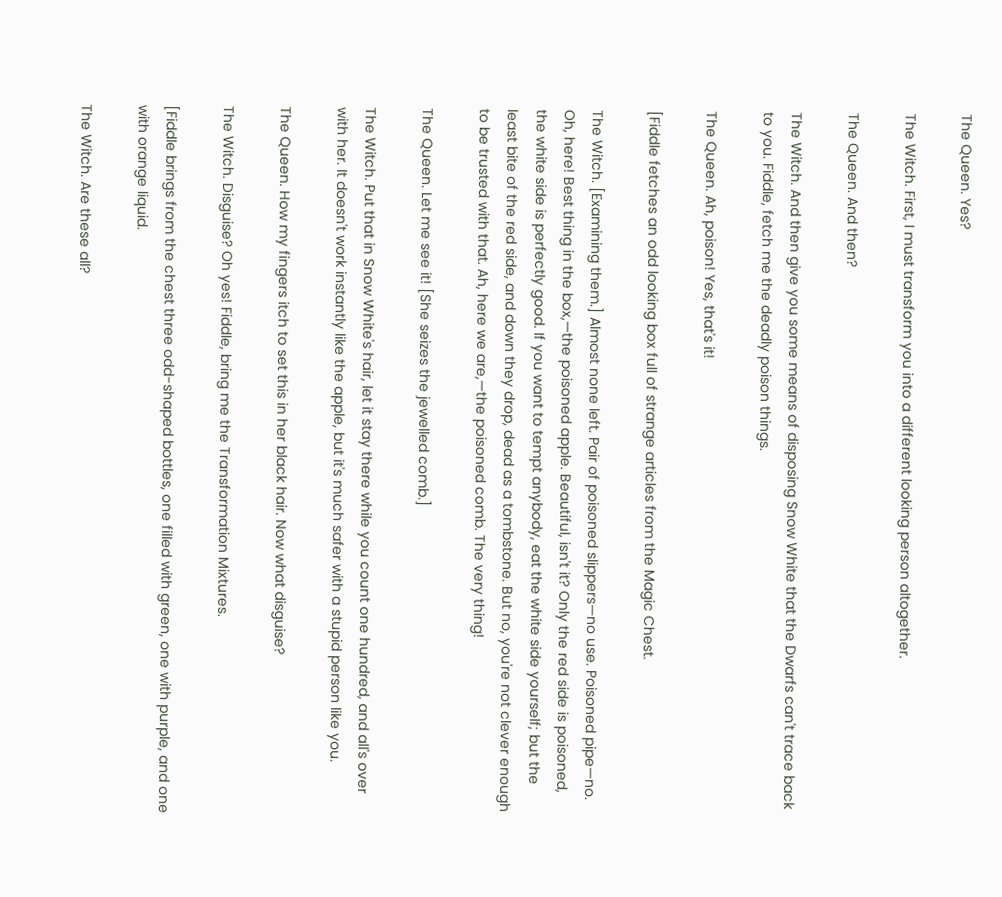The Queen. Yes?

The Witch. First, I must transform you into a different looking person altogether.

The Queen. And then?

The Witch. And then give you some means of disposing Snow White that the Dwarfs can't trace back to you. Fiddle, fetch me the deadly poison things.

The Queen. Ah, poison! Yes, that's it!

[Fiddle fetches an odd looking box full of strange articles from the Magic Chest.

The Witch. [Examining them.] Almost none left. Pair of poisoned slippers—no use. Poisoned pipe—no. Oh, here! Best thing in the box,—the poisoned apple. Beautiful, isn't it? Only the red side is poisoned, the white side is perfectly good. If you want to tempt anybody, eat the white side yourself; but the least bite of the red side, and down they drop, dead as a tombstone. But no, you're not clever enough to be trusted with that. Ah, here we are,—the poisoned comb. The very thing!

The Queen. Let me see it! [She seizes the jewelled comb.]

The Witch. Put that in Snow White's hair, let it stay there while you count one hundred, and all's over with her. It doesn't work instantly like the apple, but it's much safer with a stupid person like you.

The Queen. How my fingers itch to set this in her black hair. Now what disguise?

The Witch. Disguise? Oh yes! Fiddle, bring me the Transformation Mixtures.

[Fiddle brings from the chest three odd-shaped bottles, one filled with green, one with purple, and one with orange liquid.

The Witch. Are these all?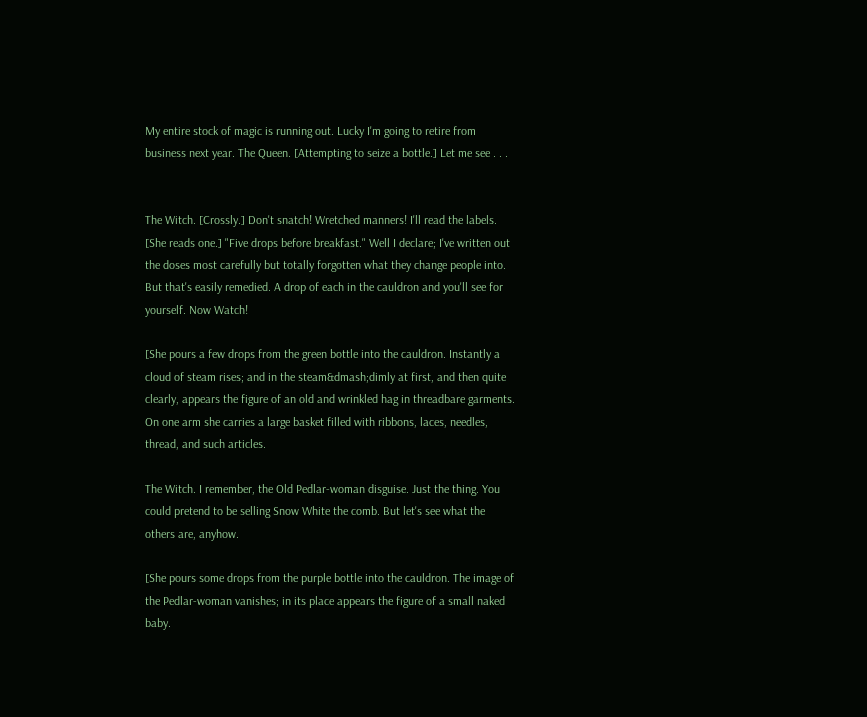My entire stock of magic is running out. Lucky I'm going to retire from business next year. The Queen. [Attempting to seize a bottle.] Let me see . . .


The Witch. [Crossly.] Don't snatch! Wretched manners! I'll read the labels. [She reads one.] "Five drops before breakfast." Well I declare; I've written out the doses most carefully but totally forgotten what they change people into. But that's easily remedied. A drop of each in the cauldron and you'll see for yourself. Now Watch!

[She pours a few drops from the green bottle into the cauldron. Instantly a cloud of steam rises; and in the steam&dmash;dimly at first, and then quite clearly, appears the figure of an old and wrinkled hag in threadbare garments. On one arm she carries a large basket filled with ribbons, laces, needles, thread, and such articles.

The Witch. I remember, the Old Pedlar-woman disguise. Just the thing. You could pretend to be selling Snow White the comb. But let's see what the others are, anyhow.

[She pours some drops from the purple bottle into the cauldron. The image of the Pedlar-woman vanishes; in its place appears the figure of a small naked baby.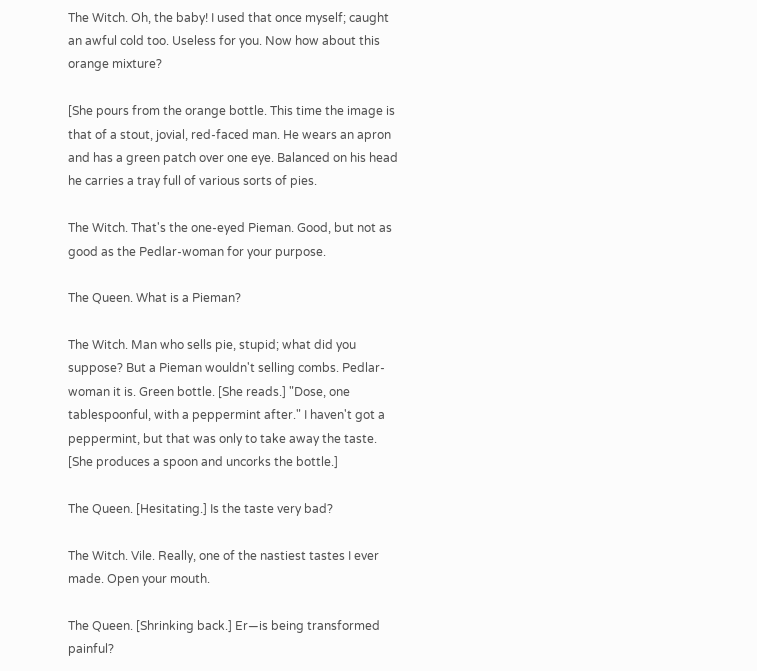The Witch. Oh, the baby! I used that once myself; caught an awful cold too. Useless for you. Now how about this orange mixture?

[She pours from the orange bottle. This time the image is that of a stout, jovial, red-faced man. He wears an apron and has a green patch over one eye. Balanced on his head he carries a tray full of various sorts of pies.

The Witch. That's the one-eyed Pieman. Good, but not as good as the Pedlar-woman for your purpose.

The Queen. What is a Pieman?

The Witch. Man who sells pie, stupid; what did you suppose? But a Pieman wouldn't selling combs. Pedlar-woman it is. Green bottle. [She reads.] "Dose, one tablespoonful, with a peppermint after." I haven't got a peppermint, but that was only to take away the taste. [She produces a spoon and uncorks the bottle.]

The Queen. [Hesitating.] Is the taste very bad?

The Witch. Vile. Really, one of the nastiest tastes I ever made. Open your mouth.

The Queen. [Shrinking back.] Er—is being transformed painful?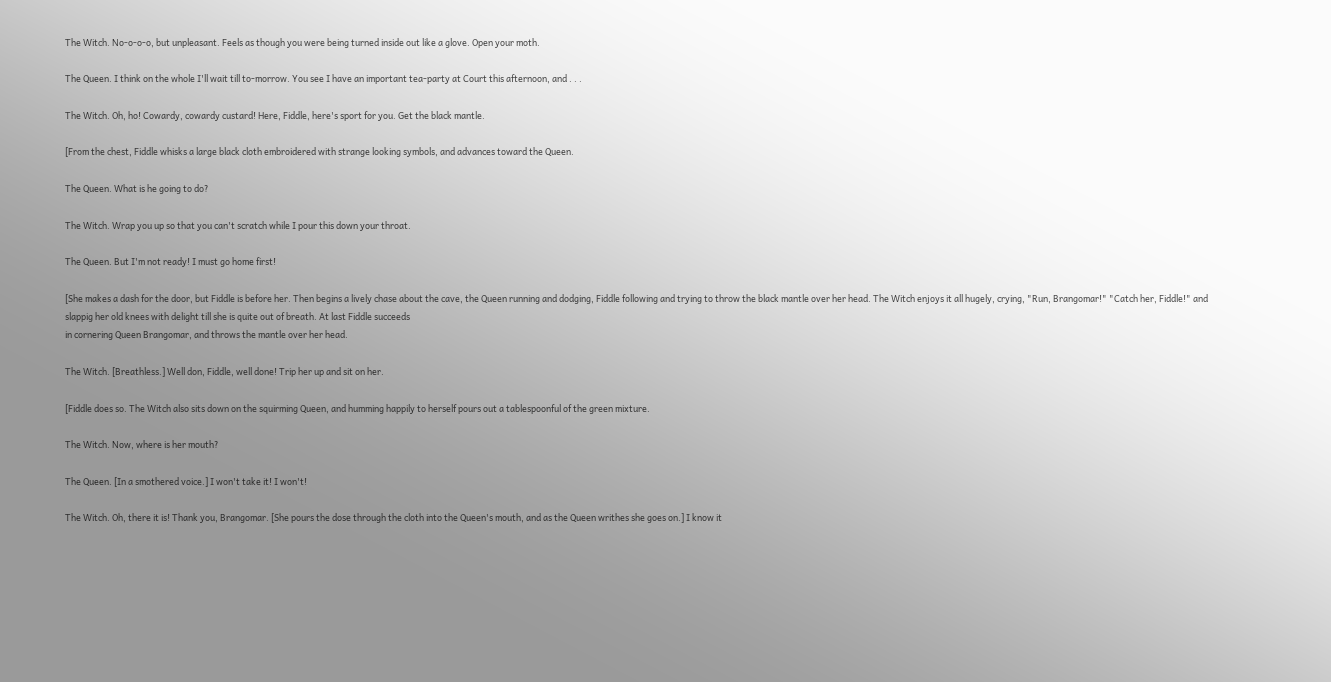The Witch. No-o-o-o, but unpleasant. Feels as though you were being turned inside out like a glove. Open your moth.

The Queen. I think on the whole I'll wait till to-morrow. You see I have an important tea-party at Court this afternoon, and . . .

The Witch. Oh, ho! Cowardy, cowardy custard! Here, Fiddle, here's sport for you. Get the black mantle.

[From the chest, Fiddle whisks a large black cloth embroidered with strange looking symbols, and advances toward the Queen.

The Queen. What is he going to do?

The Witch. Wrap you up so that you can't scratch while I pour this down your throat.

The Queen. But I'm not ready! I must go home first!

[She makes a dash for the door, but Fiddle is before her. Then begins a lively chase about the cave, the Queen running and dodging, Fiddle following and trying to throw the black mantle over her head. The Witch enjoys it all hugely, crying, "Run, Brangomar!" "Catch her, Fiddle!" and slappig her old knees with delight till she is quite out of breath. At last Fiddle succeeds
in cornering Queen Brangomar, and throws the mantle over her head.

The Witch. [Breathless.] Well don, Fiddle, well done! Trip her up and sit on her.

[Fiddle does so. The Witch also sits down on the squirming Queen, and humming happily to herself pours out a tablespoonful of the green mixture.

The Witch. Now, where is her mouth?

The Queen. [In a smothered voice.] I won't take it! I won't!

The Witch. Oh, there it is! Thank you, Brangomar. [She pours the dose through the cloth into the Queen's mouth, and as the Queen writhes she goes on.] I know it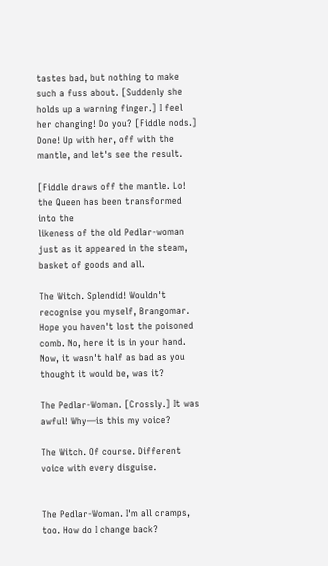tastes bad, but nothing to make such a fuss about. [Suddenly she holds up a warning finger.] I feel her changing! Do you? [Fiddle nods.] Done! Up with her, off with the mantle, and let's see the result.

[Fiddle draws off the mantle. Lo! the Queen has been transformed into the
likeness of the old Pedlar-woman just as it appeared in the steam, basket of goods and all.

The Witch. Splendid! Wouldn't recognise you myself, Brangomar. Hope you haven't lost the poisoned comb. No, here it is in your hand. Now, it wasn't half as bad as you thought it would be, was it?

The Pedlar-Woman. [Crossly.] It was awful! Why—is this my voice?

The Witch. Of course. Different voice with every disguise.


The Pedlar-Woman. I'm all cramps, too. How do I change back?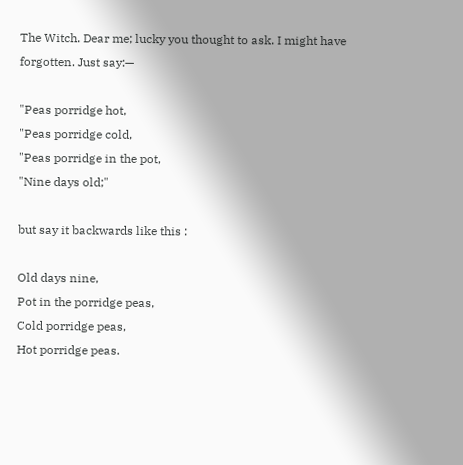The Witch. Dear me; lucky you thought to ask. I might have forgotten. Just say:—

"Peas porridge hot,
"Peas porridge cold,
"Peas porridge in the pot,
"Nine days old;"

but say it backwards like this :

Old days nine,
Pot in the porridge peas,
Cold porridge peas,
Hot porridge peas.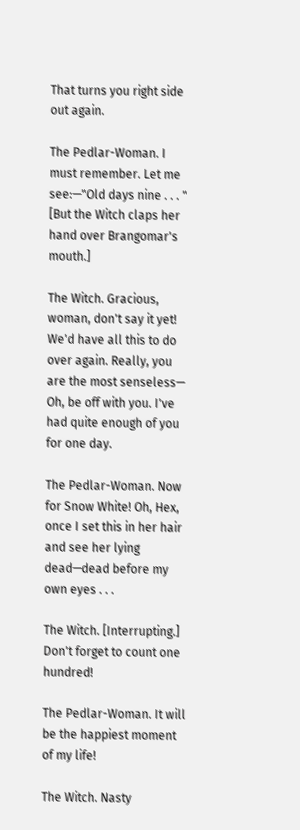That turns you right side out again.

The Pedlar-Woman. I must remember. Let me see:—"Old days nine . . . " [But the Witch claps her hand over Brangomar's mouth.]

The Witch. Gracious, woman, don't say it yet! We'd have all this to do over again. Really, you are the most senseless— Oh, be off with you. I've had quite enough of you for one day.

The Pedlar-Woman. Now for Snow White! Oh, Hex, once I set this in her hair and see her lying dead—dead before my own eyes . . .

The Witch. [Interrupting.] Don't forget to count one hundred!

The Pedlar-Woman. It will be the happiest moment of my life!

The Witch. Nasty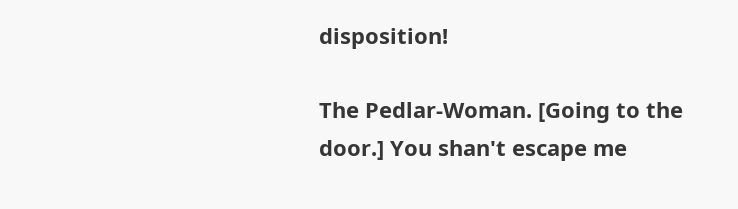disposition!

The Pedlar-Woman. [Going to the door.] You shan't escape me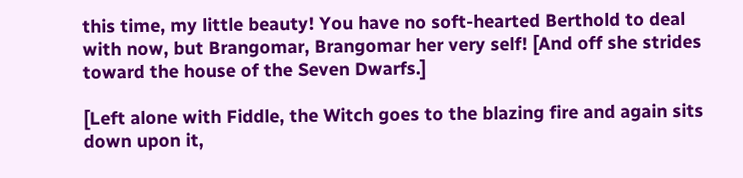this time, my little beauty! You have no soft-hearted Berthold to deal with now, but Brangomar, Brangomar her very self! [And off she strides toward the house of the Seven Dwarfs.]

[Left alone with Fiddle, the Witch goes to the blazing fire and again sits down upon it,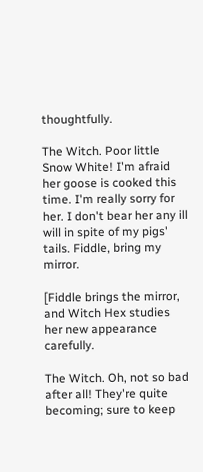thoughtfully.

The Witch. Poor little Snow White! I'm afraid her goose is cooked this time. I'm really sorry for her. I don't bear her any ill will in spite of my pigs' tails. Fiddle, bring my mirror.

[Fiddle brings the mirror, and Witch Hex studies her new appearance carefully.

The Witch. Oh, not so bad after all! They're quite becoming; sure to keep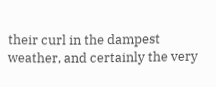their curl in the dampest weather, and certainly the very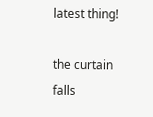latest thing!

the curtain falls